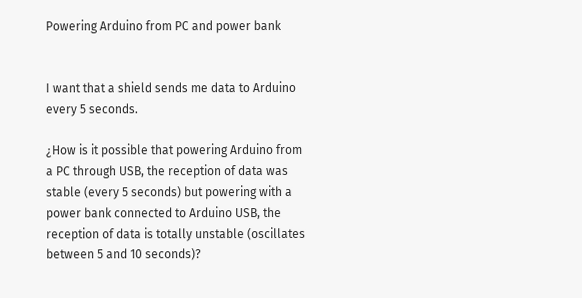Powering Arduino from PC and power bank


I want that a shield sends me data to Arduino every 5 seconds.

¿How is it possible that powering Arduino from a PC through USB, the reception of data was stable (every 5 seconds) but powering with a power bank connected to Arduino USB, the reception of data is totally unstable (oscillates between 5 and 10 seconds)?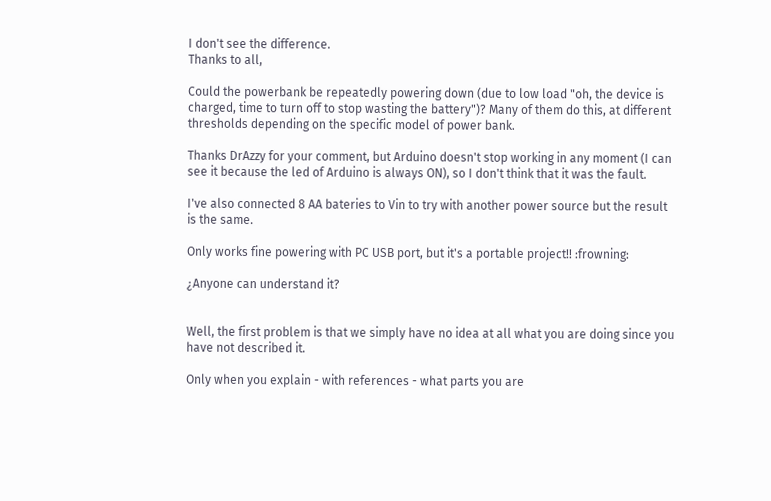I don't see the difference.
Thanks to all,

Could the powerbank be repeatedly powering down (due to low load "oh, the device is charged, time to turn off to stop wasting the battery")? Many of them do this, at different thresholds depending on the specific model of power bank.

Thanks DrAzzy for your comment, but Arduino doesn't stop working in any moment (I can see it because the led of Arduino is always ON), so I don't think that it was the fault.

I've also connected 8 AA bateries to Vin to try with another power source but the result is the same.

Only works fine powering with PC USB port, but it's a portable project!! :frowning:

¿Anyone can understand it?


Well, the first problem is that we simply have no idea at all what you are doing since you have not described it.

Only when you explain - with references - what parts you are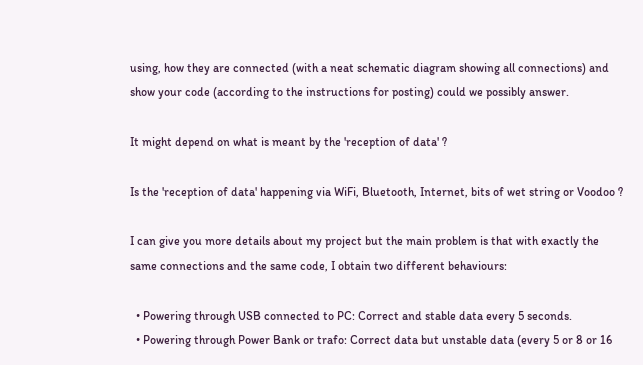using, how they are connected (with a neat schematic diagram showing all connections) and show your code (according to the instructions for posting) could we possibly answer.

It might depend on what is meant by the 'reception of data' ?

Is the 'reception of data' happening via WiFi, Bluetooth, Internet, bits of wet string or Voodoo ?

I can give you more details about my project but the main problem is that with exactly the same connections and the same code, I obtain two different behaviours:

  • Powering through USB connected to PC: Correct and stable data every 5 seconds.
  • Powering through Power Bank or trafo: Correct data but unstable data (every 5 or 8 or 16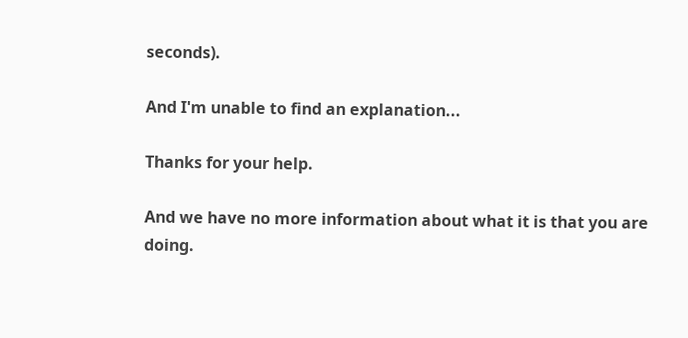seconds).

And I'm unable to find an explanation...

Thanks for your help.

And we have no more information about what it is that you are doing.